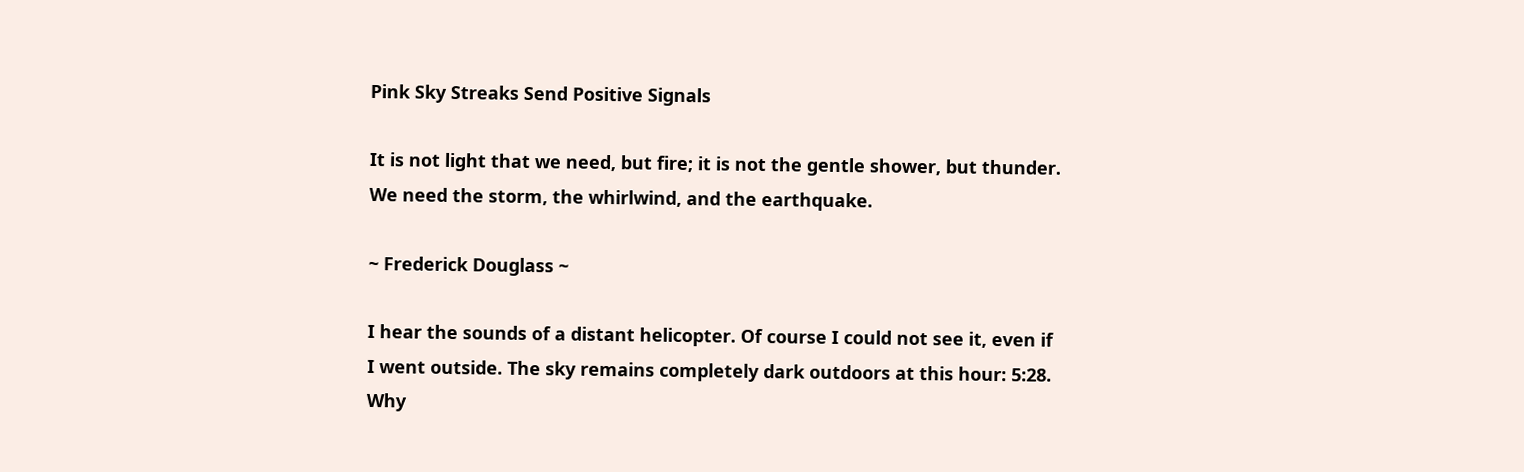Pink Sky Streaks Send Positive Signals

It is not light that we need, but fire; it is not the gentle shower, but thunder. We need the storm, the whirlwind, and the earthquake.

~ Frederick Douglass ~

I hear the sounds of a distant helicopter. Of course I could not see it, even if I went outside. The sky remains completely dark outdoors at this hour: 5:28. Why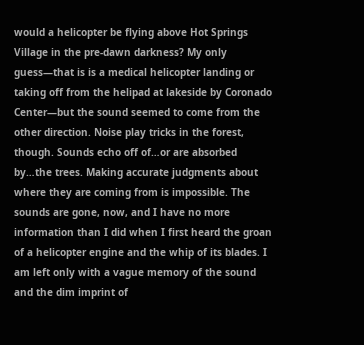would a helicopter be flying above Hot Springs Village in the pre-dawn darkness? My only guess—that is is a medical helicopter landing or taking off from the helipad at lakeside by Coronado Center—but the sound seemed to come from the other direction. Noise play tricks in the forest, though. Sounds echo off of…or are absorbed by…the trees. Making accurate judgments about where they are coming from is impossible. The sounds are gone, now, and I have no more information than I did when I first heard the groan of a helicopter engine and the whip of its blades. I am left only with a vague memory of the sound and the dim imprint of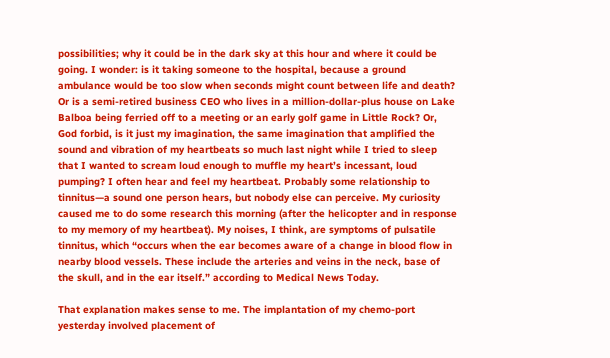possibilities; why it could be in the dark sky at this hour and where it could be going. I wonder: is it taking someone to the hospital, because a ground ambulance would be too slow when seconds might count between life and death? Or is a semi-retired business CEO who lives in a million-dollar-plus house on Lake Balboa being ferried off to a meeting or an early golf game in Little Rock? Or, God forbid, is it just my imagination, the same imagination that amplified the sound and vibration of my heartbeats so much last night while I tried to sleep that I wanted to scream loud enough to muffle my heart’s incessant, loud pumping? I often hear and feel my heartbeat. Probably some relationship to tinnitus—a sound one person hears, but nobody else can perceive. My curiosity caused me to do some research this morning (after the helicopter and in response to my memory of my heartbeat). My noises, I think, are symptoms of pulsatile tinnitus, which “occurs when the ear becomes aware of a change in blood flow in nearby blood vessels. These include the arteries and veins in the neck, base of the skull, and in the ear itself.” according to Medical News Today.

That explanation makes sense to me. The implantation of my chemo-port yesterday involved placement of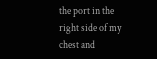the port in the right side of my chest and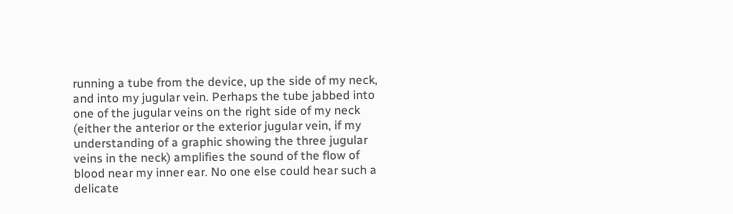running a tube from the device, up the side of my neck, and into my jugular vein. Perhaps the tube jabbed into one of the jugular veins on the right side of my neck (either the anterior or the exterior jugular vein, if my understanding of a graphic showing the three jugular veins in the neck) amplifies the sound of the flow of blood near my inner ear. No one else could hear such a delicate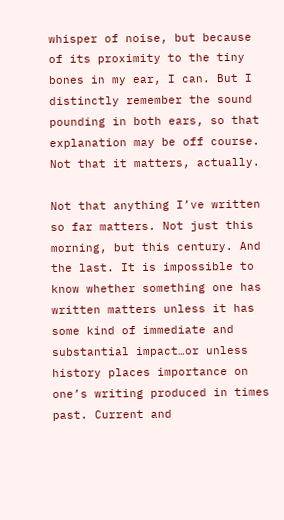whisper of noise, but because of its proximity to the tiny bones in my ear, I can. But I distinctly remember the sound pounding in both ears, so that explanation may be off course. Not that it matters, actually.

Not that anything I’ve written so far matters. Not just this morning, but this century. And the last. It is impossible to know whether something one has written matters unless it has some kind of immediate and substantial impact…or unless history places importance on one’s writing produced in times past. Current and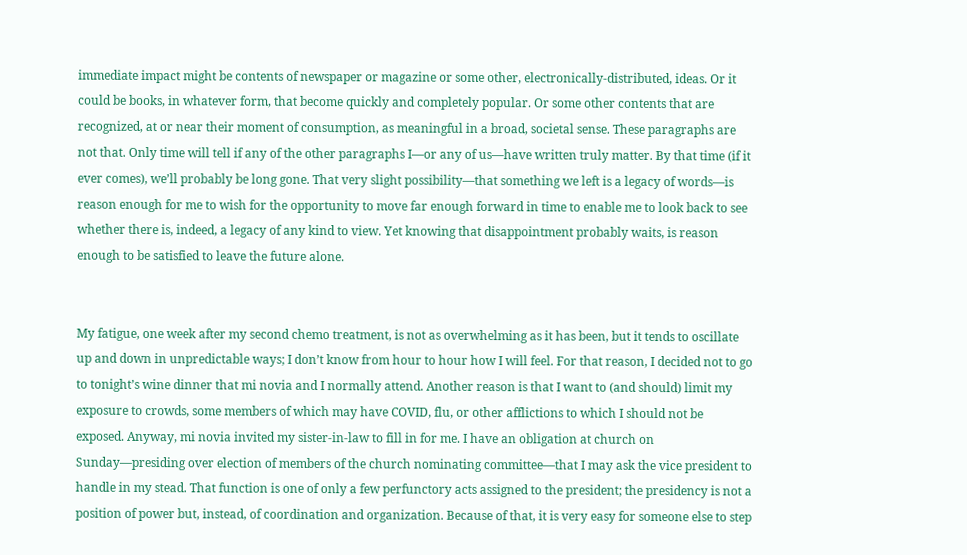immediate impact might be contents of newspaper or magazine or some other, electronically-distributed, ideas. Or it could be books, in whatever form, that become quickly and completely popular. Or some other contents that are recognized, at or near their moment of consumption, as meaningful in a broad, societal sense. These paragraphs are not that. Only time will tell if any of the other paragraphs I—or any of us—have written truly matter. By that time (if it ever comes), we’ll probably be long gone. That very slight possibility—that something we left is a legacy of words—is reason enough for me to wish for the opportunity to move far enough forward in time to enable me to look back to see whether there is, indeed, a legacy of any kind to view. Yet knowing that disappointment probably waits, is reason enough to be satisfied to leave the future alone.


My fatigue, one week after my second chemo treatment, is not as overwhelming as it has been, but it tends to oscillate up and down in unpredictable ways; I don’t know from hour to hour how I will feel. For that reason, I decided not to go to tonight’s wine dinner that mi novia and I normally attend. Another reason is that I want to (and should) limit my exposure to crowds, some members of which may have COVID, flu, or other afflictions to which I should not be exposed. Anyway, mi novia invited my sister-in-law to fill in for me. I have an obligation at church on Sunday—presiding over election of members of the church nominating committee—that I may ask the vice president to handle in my stead. That function is one of only a few perfunctory acts assigned to the president; the presidency is not a position of power but, instead, of coordination and organization. Because of that, it is very easy for someone else to step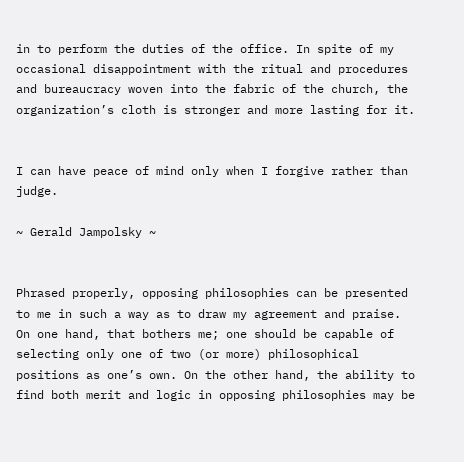in to perform the duties of the office. In spite of my occasional disappointment with the ritual and procedures and bureaucracy woven into the fabric of the church, the organization’s cloth is stronger and more lasting for it.


I can have peace of mind only when I forgive rather than judge.

~ Gerald Jampolsky ~


Phrased properly, opposing philosophies can be presented to me in such a way as to draw my agreement and praise. On one hand, that bothers me; one should be capable of selecting only one of two (or more) philosophical positions as one’s own. On the other hand, the ability to find both merit and logic in opposing philosophies may be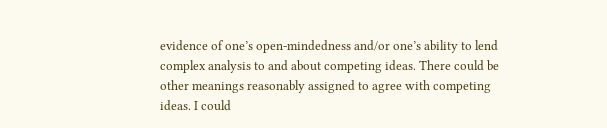evidence of one’s open-mindedness and/or one’s ability to lend complex analysis to and about competing ideas. There could be other meanings reasonably assigned to agree with competing ideas. I could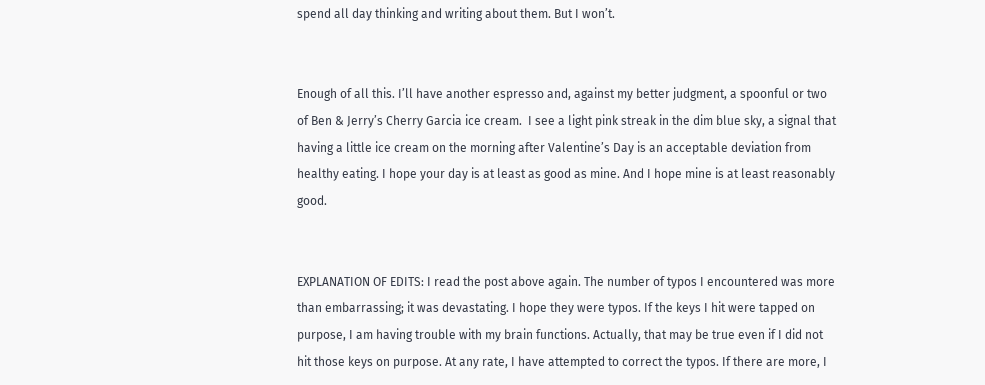spend all day thinking and writing about them. But I won’t.


Enough of all this. I’ll have another espresso and, against my better judgment, a spoonful or two of Ben & Jerry’s Cherry Garcia ice cream.  I see a light pink streak in the dim blue sky, a signal that having a little ice cream on the morning after Valentine’s Day is an acceptable deviation from healthy eating. I hope your day is at least as good as mine. And I hope mine is at least reasonably good.


EXPLANATION OF EDITS: I read the post above again. The number of typos I encountered was more than embarrassing; it was devastating. I hope they were typos. If the keys I hit were tapped on purpose, I am having trouble with my brain functions. Actually, that may be true even if I did not hit those keys on purpose. At any rate, I have attempted to correct the typos. If there are more, I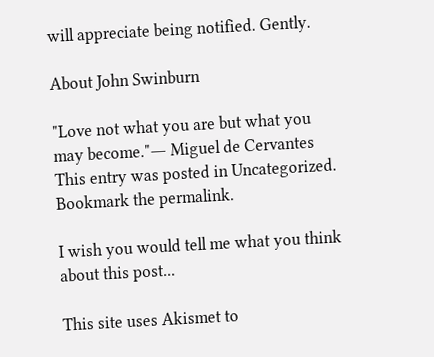will appreciate being notified. Gently.

About John Swinburn

"Love not what you are but what you may become."― Miguel de Cervantes
This entry was posted in Uncategorized. Bookmark the permalink.

I wish you would tell me what you think about this post...

This site uses Akismet to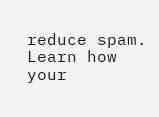reduce spam. Learn how your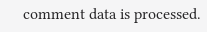comment data is processed.